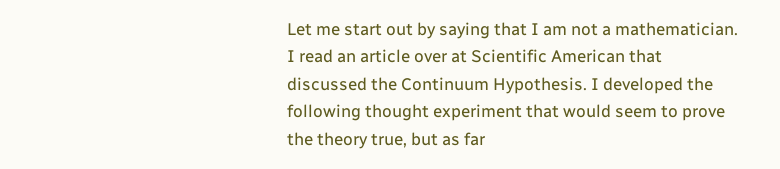Let me start out by saying that I am not a mathematician. I read an article over at Scientific American that discussed the Continuum Hypothesis. I developed the following thought experiment that would seem to prove the theory true, but as far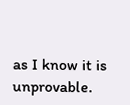as I know it is unprovable.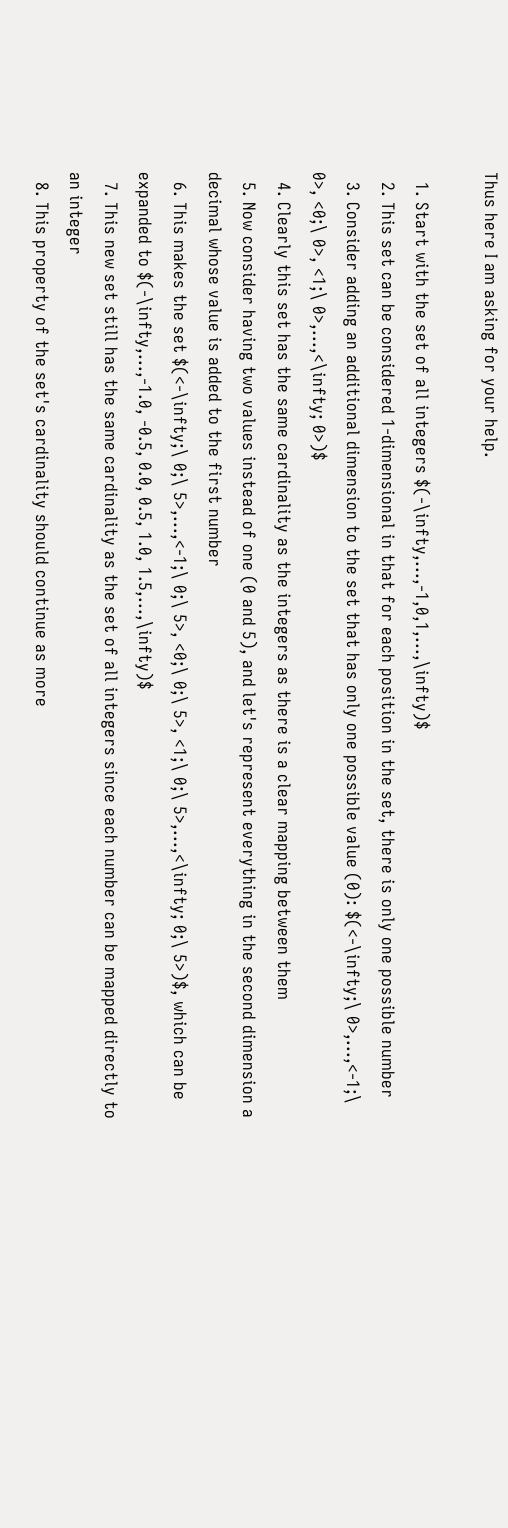Thus here I am asking for your help.

  1. Start with the set of all integers $(-\infty,...,-1,0,1,...,\infty)$
  2. This set can be considered 1-dimensional in that for each position in the set, there is only one possible number
  3. Consider adding an additional dimension to the set that has only one possible value (0): $(<-\infty;\ 0>,...,<-1;\ 0>, <0;\ 0>, <1;\ 0>,...,<\infty; 0>)$
  4. Clearly this set has the same cardinality as the integers as there is a clear mapping between them
  5. Now consider having two values instead of one (0 and 5), and let's represent everything in the second dimension a decimal whose value is added to the first number
  6. This makes the set $(<-\infty;\ 0;\ 5>,...,<-1;\ 0;\ 5>, <0;\ 0;\ 5>, <1;\ 0;\ 5>,...,<\infty; 0;\ 5>)$, which can be expanded to $(-\infty,...,-1.0, -0.5, 0.0, 0.5, 1.0, 1.5,...,\infty)$
  7. This new set still has the same cardinality as the set of all integers since each number can be mapped directly to an integer
  8. This property of the set's cardinality should continue as more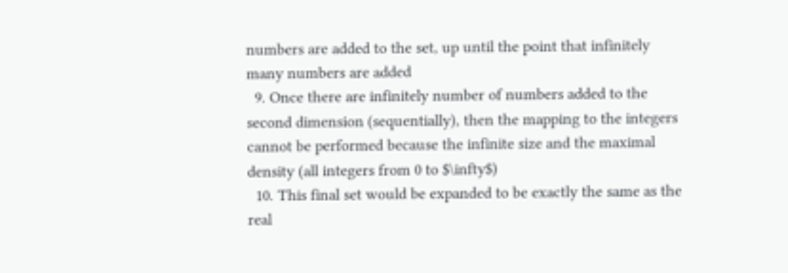numbers are added to the set, up until the point that infinitely many numbers are added
  9. Once there are infinitely number of numbers added to the second dimension (sequentially), then the mapping to the integers cannot be performed because the infinite size and the maximal density (all integers from 0 to $\infty$)
  10. This final set would be expanded to be exactly the same as the real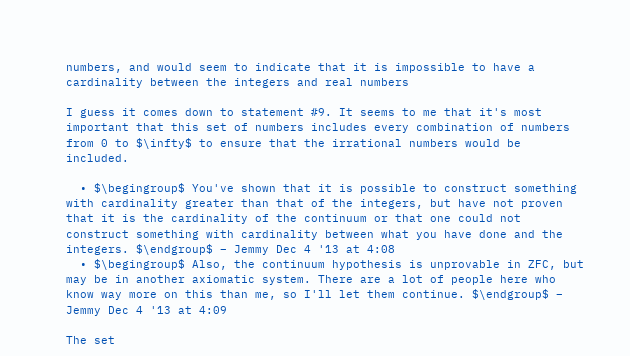numbers, and would seem to indicate that it is impossible to have a cardinality between the integers and real numbers

I guess it comes down to statement #9. It seems to me that it's most important that this set of numbers includes every combination of numbers from 0 to $\infty$ to ensure that the irrational numbers would be included.

  • $\begingroup$ You've shown that it is possible to construct something with cardinality greater than that of the integers, but have not proven that it is the cardinality of the continuum or that one could not construct something with cardinality between what you have done and the integers. $\endgroup$ – Jemmy Dec 4 '13 at 4:08
  • $\begingroup$ Also, the continuum hypothesis is unprovable in ZFC, but may be in another axiomatic system. There are a lot of people here who know way more on this than me, so I'll let them continue. $\endgroup$ – Jemmy Dec 4 '13 at 4:09

The set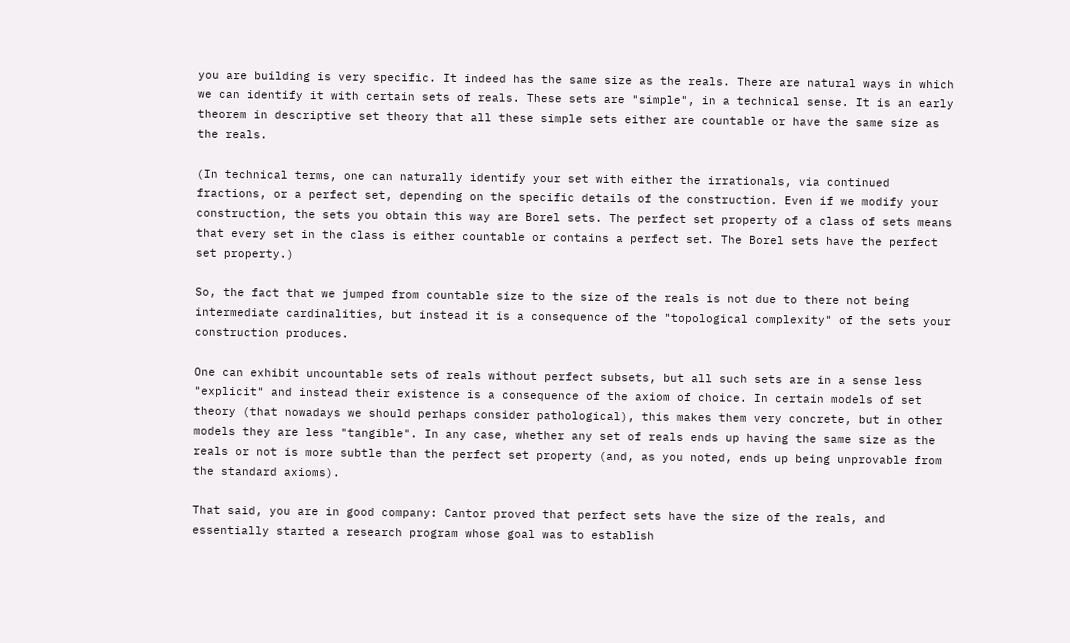you are building is very specific. It indeed has the same size as the reals. There are natural ways in which we can identify it with certain sets of reals. These sets are "simple", in a technical sense. It is an early theorem in descriptive set theory that all these simple sets either are countable or have the same size as the reals.

(In technical terms, one can naturally identify your set with either the irrationals, via continued fractions, or a perfect set, depending on the specific details of the construction. Even if we modify your construction, the sets you obtain this way are Borel sets. The perfect set property of a class of sets means that every set in the class is either countable or contains a perfect set. The Borel sets have the perfect set property.)

So, the fact that we jumped from countable size to the size of the reals is not due to there not being intermediate cardinalities, but instead it is a consequence of the "topological complexity" of the sets your construction produces.

One can exhibit uncountable sets of reals without perfect subsets, but all such sets are in a sense less "explicit" and instead their existence is a consequence of the axiom of choice. In certain models of set theory (that nowadays we should perhaps consider pathological), this makes them very concrete, but in other models they are less "tangible". In any case, whether any set of reals ends up having the same size as the reals or not is more subtle than the perfect set property (and, as you noted, ends up being unprovable from the standard axioms).

That said, you are in good company: Cantor proved that perfect sets have the size of the reals, and essentially started a research program whose goal was to establish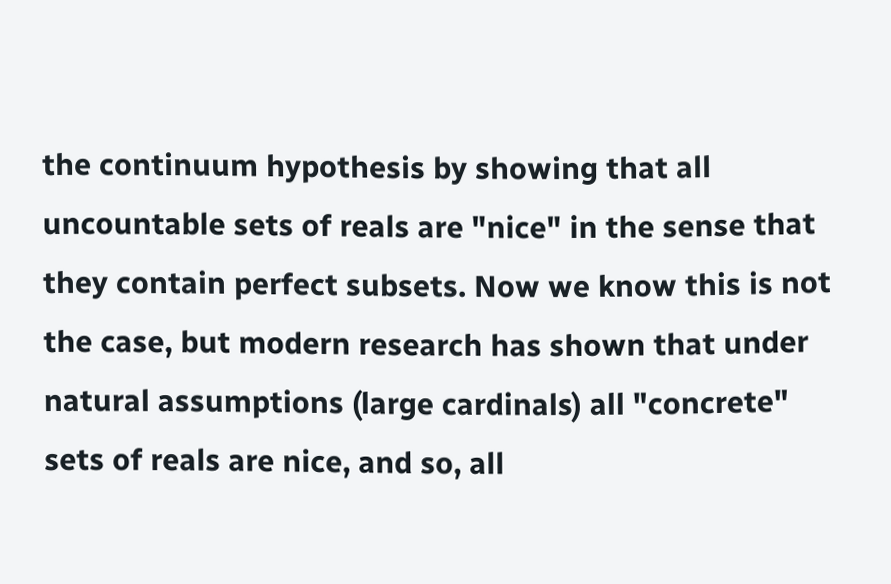the continuum hypothesis by showing that all uncountable sets of reals are "nice" in the sense that they contain perfect subsets. Now we know this is not the case, but modern research has shown that under natural assumptions (large cardinals) all "concrete" sets of reals are nice, and so, all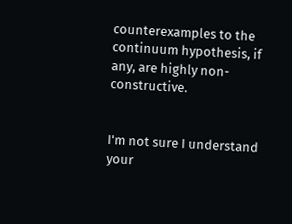counterexamples to the continuum hypothesis, if any, are highly non-constructive.


I'm not sure I understand your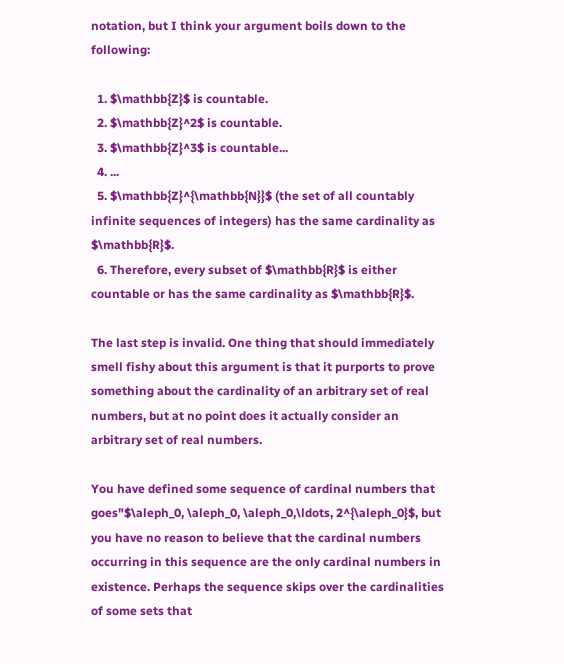notation, but I think your argument boils down to the following:

  1. $\mathbb{Z}$ is countable.
  2. $\mathbb{Z}^2$ is countable.
  3. $\mathbb{Z}^3$ is countable...
  4. ...
  5. $\mathbb{Z}^{\mathbb{N}}$ (the set of all countably infinite sequences of integers) has the same cardinality as $\mathbb{R}$.
  6. Therefore, every subset of $\mathbb{R}$ is either countable or has the same cardinality as $\mathbb{R}$.

The last step is invalid. One thing that should immediately smell fishy about this argument is that it purports to prove something about the cardinality of an arbitrary set of real numbers, but at no point does it actually consider an arbitrary set of real numbers.

You have defined some sequence of cardinal numbers that goes"$\aleph_0, \aleph_0, \aleph_0,\ldots, 2^{\aleph_0}$, but you have no reason to believe that the cardinal numbers occurring in this sequence are the only cardinal numbers in existence. Perhaps the sequence skips over the cardinalities of some sets that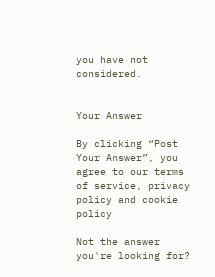you have not considered.


Your Answer

By clicking “Post Your Answer”, you agree to our terms of service, privacy policy and cookie policy

Not the answer you're looking for?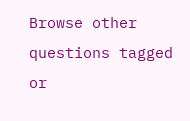Browse other questions tagged or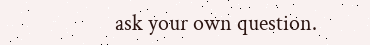ask your own question.